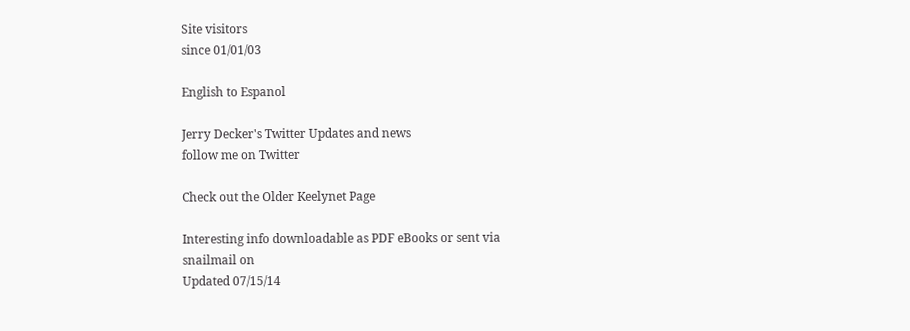Site visitors
since 01/01/03

English to Espanol

Jerry Decker's Twitter Updates and news
follow me on Twitter

Check out the Older Keelynet Page

Interesting info downloadable as PDF eBooks or sent via snailmail on
Updated 07/15/14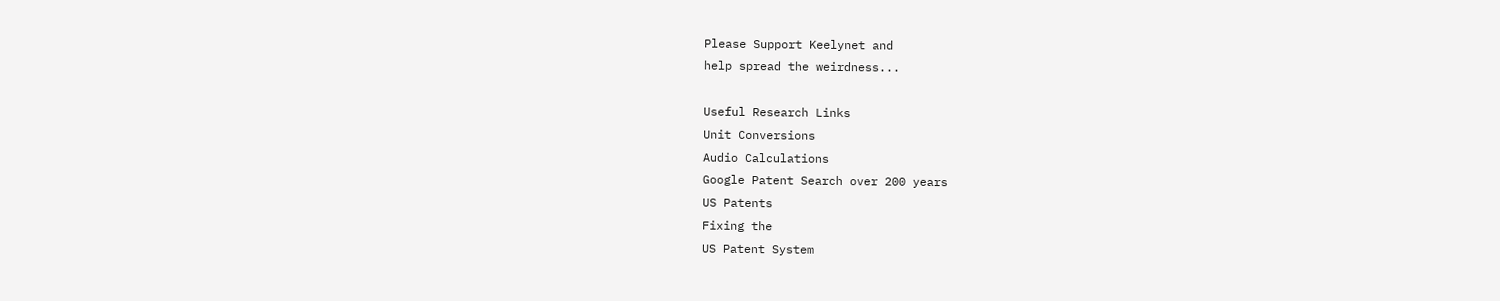Please Support Keelynet and
help spread the weirdness...

Useful Research Links
Unit Conversions
Audio Calculations
Google Patent Search over 200 years
US Patents
Fixing the
US Patent System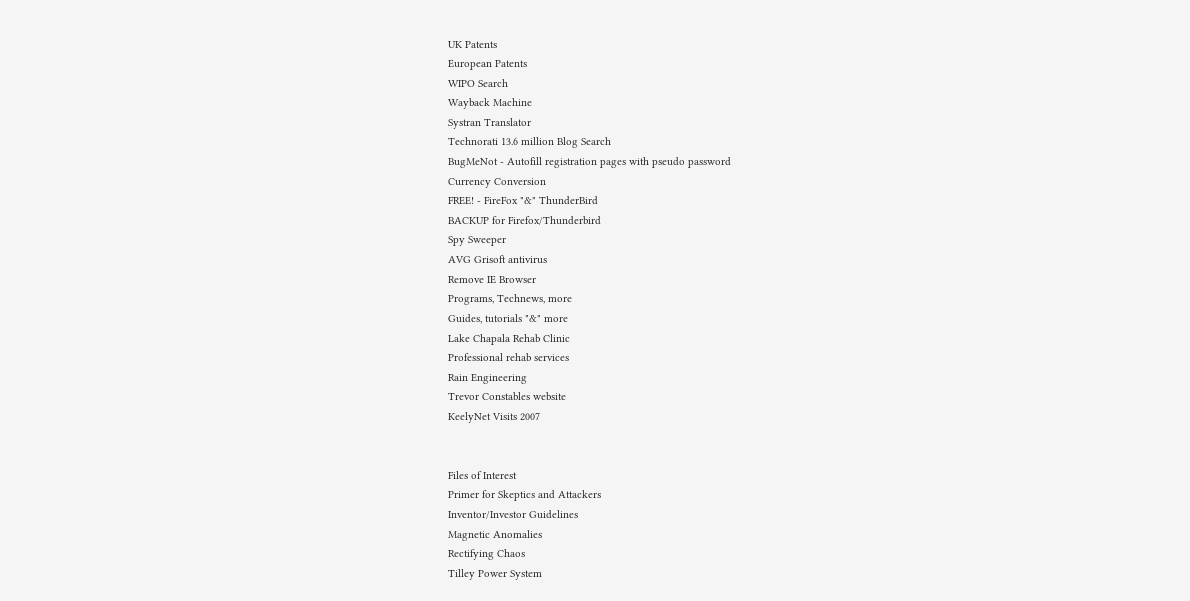UK Patents
European Patents
WIPO Search
Wayback Machine
Systran Translator
Technorati 13.6 million Blog Search
BugMeNot - Autofill registration pages with pseudo password
Currency Conversion
FREE! - FireFox "&" ThunderBird
BACKUP for Firefox/Thunderbird
Spy Sweeper
AVG Grisoft antivirus
Remove IE Browser
Programs, Technews, more
Guides, tutorials "&" more
Lake Chapala Rehab Clinic
Professional rehab services
Rain Engineering
Trevor Constables website
KeelyNet Visits 2007


Files of Interest
Primer for Skeptics and Attackers
Inventor/Investor Guidelines
Magnetic Anomalies
Rectifying Chaos
Tilley Power System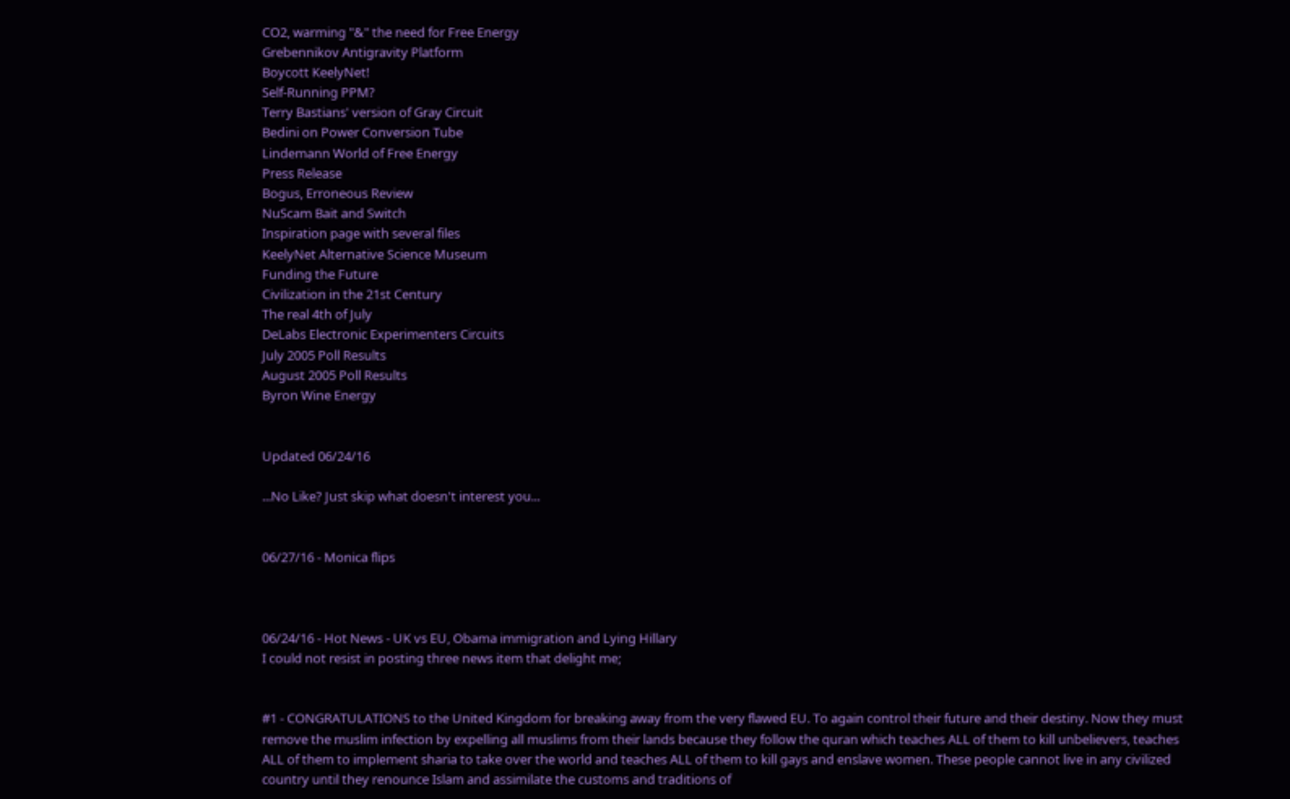CO2, warming "&" the need for Free Energy
Grebennikov Antigravity Platform
Boycott KeelyNet!
Self-Running PPM?
Terry Bastians' version of Gray Circuit
Bedini on Power Conversion Tube
Lindemann World of Free Energy
Press Release
Bogus, Erroneous Review
NuScam Bait and Switch
Inspiration page with several files
KeelyNet Alternative Science Museum
Funding the Future
Civilization in the 21st Century
The real 4th of July
DeLabs Electronic Experimenters Circuits
July 2005 Poll Results
August 2005 Poll Results
Byron Wine Energy


Updated 06/24/16

...No Like? Just skip what doesn't interest you...


06/27/16 - Monica flips



06/24/16 - Hot News - UK vs EU, Obama immigration and Lying Hillary
I could not resist in posting three news item that delight me;


#1 - CONGRATULATIONS to the United Kingdom for breaking away from the very flawed EU. To again control their future and their destiny. Now they must remove the muslim infection by expelling all muslims from their lands because they follow the quran which teaches ALL of them to kill unbelievers, teaches ALL of them to implement sharia to take over the world and teaches ALL of them to kill gays and enslave women. These people cannot live in any civilized country until they renounce Islam and assimilate the customs and traditions of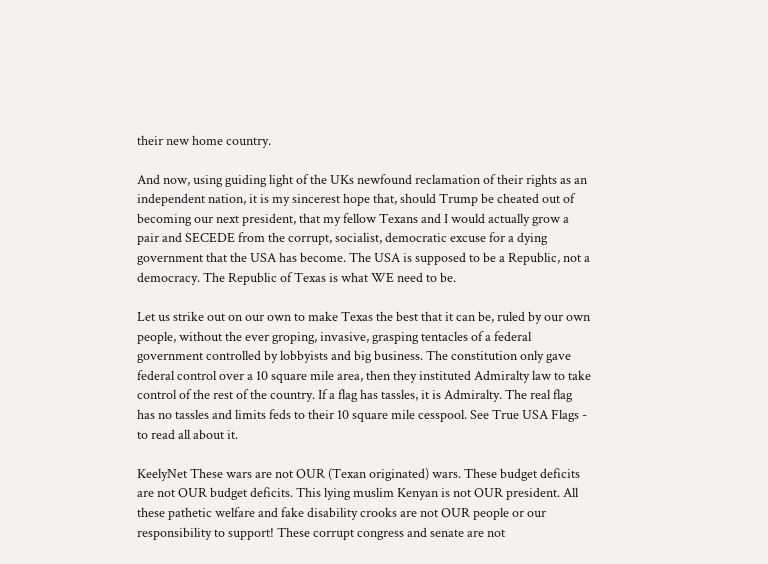their new home country.

And now, using guiding light of the UKs newfound reclamation of their rights as an independent nation, it is my sincerest hope that, should Trump be cheated out of becoming our next president, that my fellow Texans and I would actually grow a pair and SECEDE from the corrupt, socialist, democratic excuse for a dying government that the USA has become. The USA is supposed to be a Republic, not a democracy. The Republic of Texas is what WE need to be.

Let us strike out on our own to make Texas the best that it can be, ruled by our own people, without the ever groping, invasive, grasping tentacles of a federal government controlled by lobbyists and big business. The constitution only gave federal control over a 10 square mile area, then they instituted Admiralty law to take control of the rest of the country. If a flag has tassles, it is Admiralty. The real flag has no tassles and limits feds to their 10 square mile cesspool. See True USA Flags - to read all about it.

KeelyNet These wars are not OUR (Texan originated) wars. These budget deficits are not OUR budget deficits. This lying muslim Kenyan is not OUR president. All these pathetic welfare and fake disability crooks are not OUR people or our responsibility to support! These corrupt congress and senate are not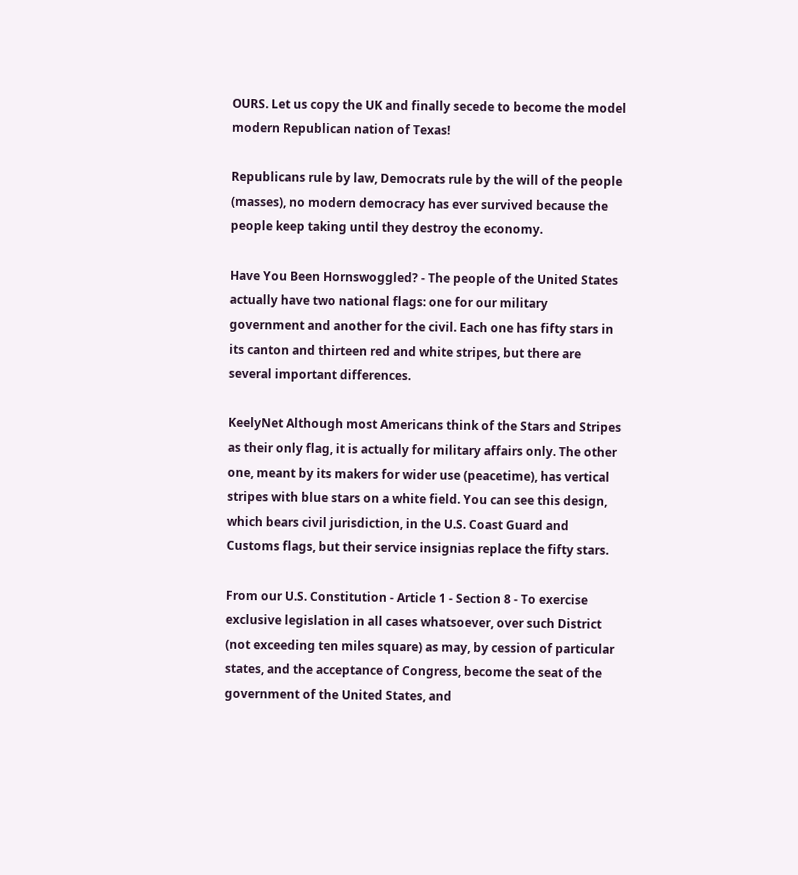OURS. Let us copy the UK and finally secede to become the model modern Republican nation of Texas!

Republicans rule by law, Democrats rule by the will of the people (masses), no modern democracy has ever survived because the people keep taking until they destroy the economy.

Have You Been Hornswoggled? - The people of the United States actually have two national flags: one for our military government and another for the civil. Each one has fifty stars in its canton and thirteen red and white stripes, but there are several important differences.

KeelyNet Although most Americans think of the Stars and Stripes as their only flag, it is actually for military affairs only. The other one, meant by its makers for wider use (peacetime), has vertical stripes with blue stars on a white field. You can see this design, which bears civil jurisdiction, in the U.S. Coast Guard and Customs flags, but their service insignias replace the fifty stars.

From our U.S. Constitution - Article 1 - Section 8 - To exercise exclusive legislation in all cases whatsoever, over such District (not exceeding ten miles square) as may, by cession of particular states, and the acceptance of Congress, become the seat of the government of the United States, and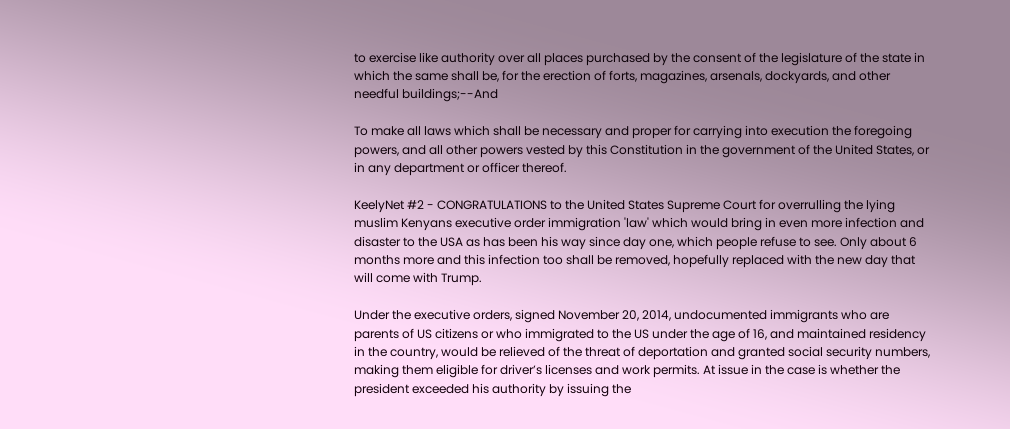to exercise like authority over all places purchased by the consent of the legislature of the state in which the same shall be, for the erection of forts, magazines, arsenals, dockyards, and other needful buildings;--And

To make all laws which shall be necessary and proper for carrying into execution the foregoing powers, and all other powers vested by this Constitution in the government of the United States, or in any department or officer thereof.

KeelyNet #2 - CONGRATULATIONS to the United States Supreme Court for overrulling the lying muslim Kenyans executive order immigration 'law' which would bring in even more infection and disaster to the USA as has been his way since day one, which people refuse to see. Only about 6 months more and this infection too shall be removed, hopefully replaced with the new day that will come with Trump.

Under the executive orders, signed November 20, 2014, undocumented immigrants who are parents of US citizens or who immigrated to the US under the age of 16, and maintained residency in the country, would be relieved of the threat of deportation and granted social security numbers, making them eligible for driver’s licenses and work permits. At issue in the case is whether the president exceeded his authority by issuing the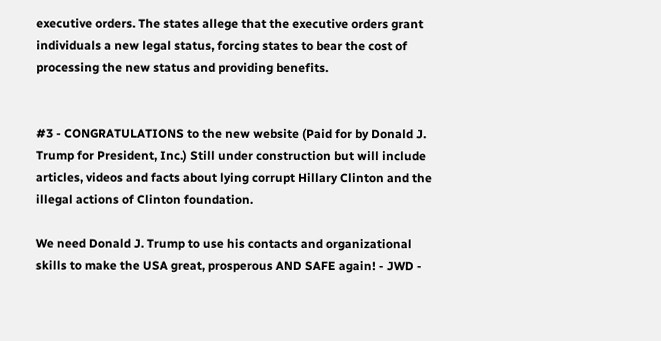executive orders. The states allege that the executive orders grant individuals a new legal status, forcing states to bear the cost of processing the new status and providing benefits.


#3 - CONGRATULATIONS to the new website (Paid for by Donald J. Trump for President, Inc.) Still under construction but will include articles, videos and facts about lying corrupt Hillary Clinton and the illegal actions of Clinton foundation.

We need Donald J. Trump to use his contacts and organizational skills to make the USA great, prosperous AND SAFE again! - JWD -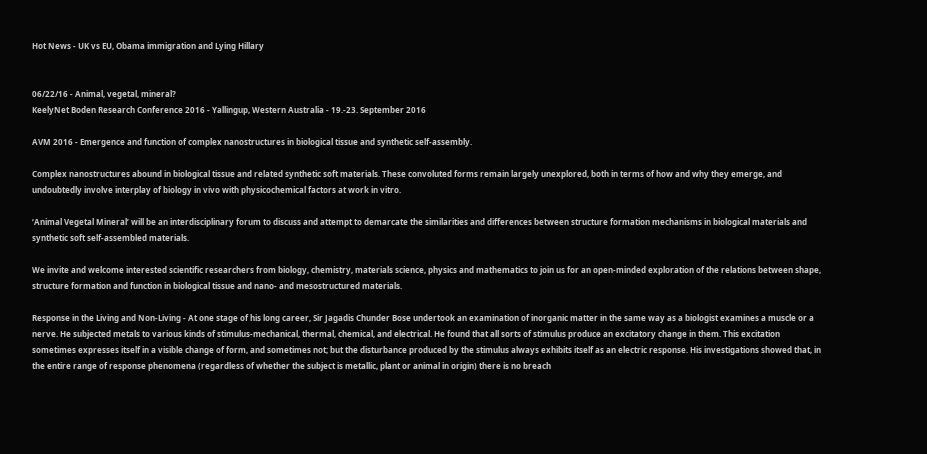Hot News - UK vs EU, Obama immigration and Lying Hillary


06/22/16 - Animal, vegetal, mineral?
KeelyNet Boden Research Conference 2016 - Yallingup, Western Australia - 19.-23. September 2016

AVM 2016 - Emergence and function of complex nanostructures in biological tissue and synthetic self-assembly.

Complex nanostructures abound in biological tissue and related synthetic soft materials. These convoluted forms remain largely unexplored, both in terms of how and why they emerge, and undoubtedly involve interplay of biology in vivo with physicochemical factors at work in vitro.

‘Animal Vegetal Mineral’ will be an interdisciplinary forum to discuss and attempt to demarcate the similarities and differences between structure formation mechanisms in biological materials and synthetic soft self-assembled materials.

We invite and welcome interested scientific researchers from biology, chemistry, materials science, physics and mathematics to join us for an open-minded exploration of the relations between shape, structure formation and function in biological tissue and nano- and mesostructured materials.

Response in the Living and Non-Living - At one stage of his long career, Sir Jagadis Chunder Bose undertook an examination of inorganic matter in the same way as a biologist examines a muscle or a nerve. He subjected metals to various kinds of stimulus-mechanical, thermal, chemical, and electrical. He found that all sorts of stimulus produce an excitatory change in them. This excitation sometimes expresses itself in a visible change of form, and sometimes not; but the disturbance produced by the stimulus always exhibits itself as an electric response. His investigations showed that, in the entire range of response phenomena (regardless of whether the subject is metallic, plant or animal in origin) there is no breach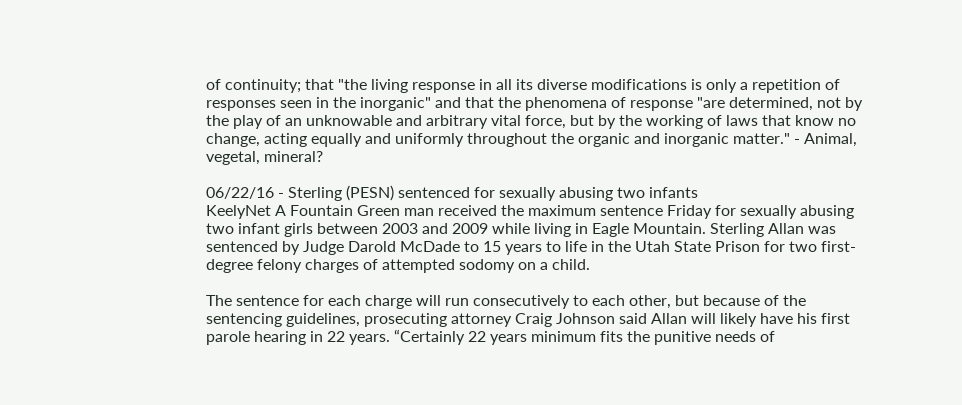of continuity; that "the living response in all its diverse modifications is only a repetition of responses seen in the inorganic" and that the phenomena of response "are determined, not by the play of an unknowable and arbitrary vital force, but by the working of laws that know no change, acting equally and uniformly throughout the organic and inorganic matter." - Animal, vegetal, mineral?

06/22/16 - Sterling (PESN) sentenced for sexually abusing two infants
KeelyNet A Fountain Green man received the maximum sentence Friday for sexually abusing two infant girls between 2003 and 2009 while living in Eagle Mountain. Sterling Allan was sentenced by Judge Darold McDade to 15 years to life in the Utah State Prison for two first-degree felony charges of attempted sodomy on a child.

The sentence for each charge will run consecutively to each other, but because of the sentencing guidelines, prosecuting attorney Craig Johnson said Allan will likely have his first parole hearing in 22 years. “Certainly 22 years minimum fits the punitive needs of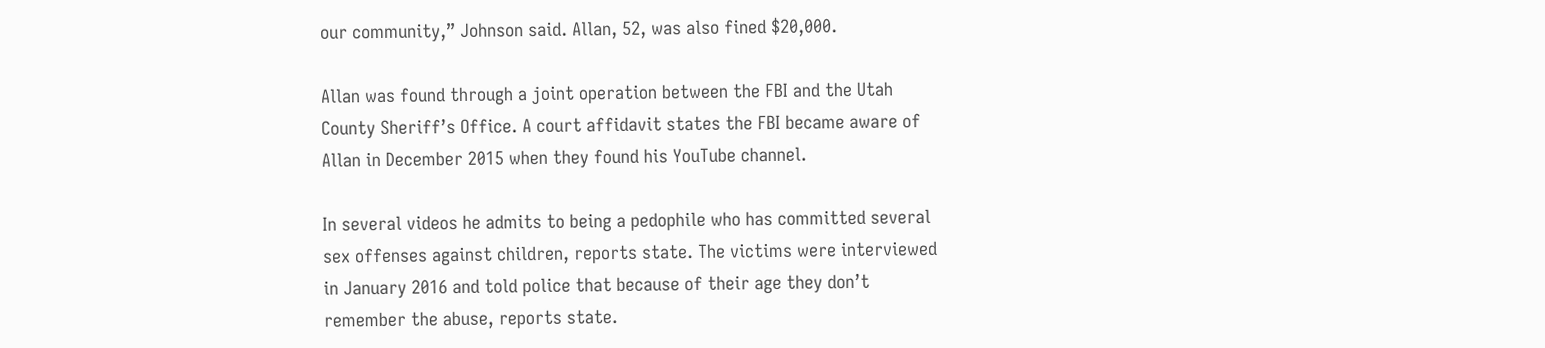our community,” Johnson said. Allan, 52, was also fined $20,000.

Allan was found through a joint operation between the FBI and the Utah County Sheriff’s Office. A court affidavit states the FBI became aware of Allan in December 2015 when they found his YouTube channel.

In several videos he admits to being a pedophile who has committed several sex offenses against children, reports state. The victims were interviewed in January 2016 and told police that because of their age they don’t remember the abuse, reports state.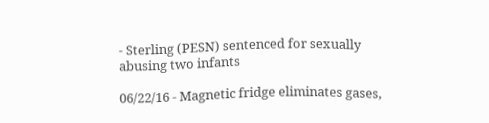- Sterling (PESN) sentenced for sexually abusing two infants

06/22/16 - Magnetic fridge eliminates gases,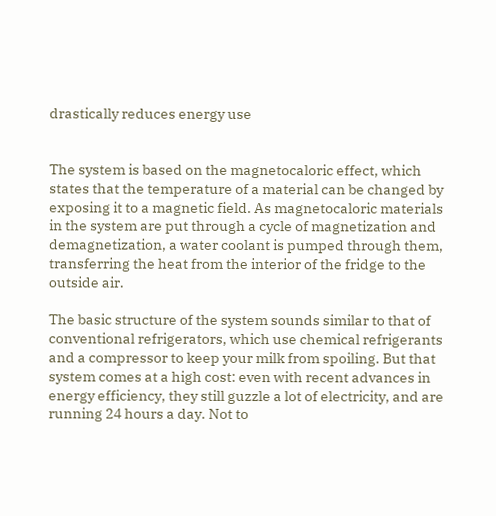drastically reduces energy use


The system is based on the magnetocaloric effect, which states that the temperature of a material can be changed by exposing it to a magnetic field. As magnetocaloric materials in the system are put through a cycle of magnetization and demagnetization, a water coolant is pumped through them, transferring the heat from the interior of the fridge to the outside air.

The basic structure of the system sounds similar to that of conventional refrigerators, which use chemical refrigerants and a compressor to keep your milk from spoiling. But that system comes at a high cost: even with recent advances in energy efficiency, they still guzzle a lot of electricity, and are running 24 hours a day. Not to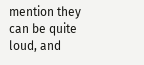mention they can be quite loud, and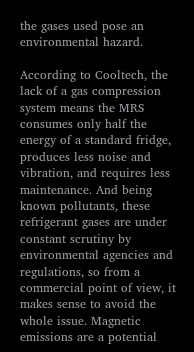the gases used pose an environmental hazard.

According to Cooltech, the lack of a gas compression system means the MRS consumes only half the energy of a standard fridge, produces less noise and vibration, and requires less maintenance. And being known pollutants, these refrigerant gases are under constant scrutiny by environmental agencies and regulations, so from a commercial point of view, it makes sense to avoid the whole issue. Magnetic emissions are a potential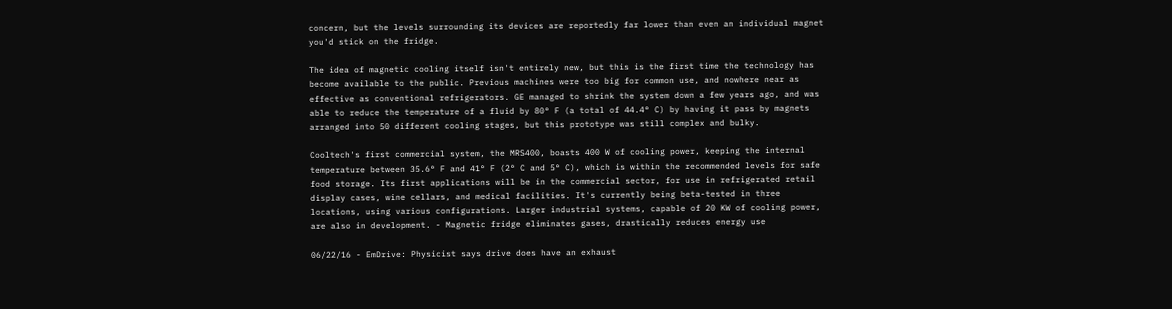concern, but the levels surrounding its devices are reportedly far lower than even an individual magnet you'd stick on the fridge.

The idea of magnetic cooling itself isn't entirely new, but this is the first time the technology has become available to the public. Previous machines were too big for common use, and nowhere near as effective as conventional refrigerators. GE managed to shrink the system down a few years ago, and was able to reduce the temperature of a fluid by 80° F (a total of 44.4° C) by having it pass by magnets arranged into 50 different cooling stages, but this prototype was still complex and bulky.

Cooltech's first commercial system, the MRS400, boasts 400 W of cooling power, keeping the internal temperature between 35.6° F and 41° F (2° C and 5° C), which is within the recommended levels for safe food storage. Its first applications will be in the commercial sector, for use in refrigerated retail display cases, wine cellars, and medical facilities. It's currently being beta-tested in three locations, using various configurations. Larger industrial systems, capable of 20 KW of cooling power, are also in development. - Magnetic fridge eliminates gases, drastically reduces energy use

06/22/16 - EmDrive: Physicist says drive does have an exhaust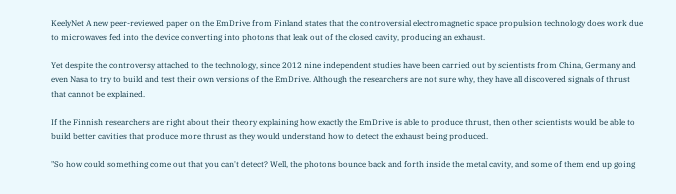KeelyNet A new peer-reviewed paper on the EmDrive from Finland states that the controversial electromagnetic space propulsion technology does work due to microwaves fed into the device converting into photons that leak out of the closed cavity, producing an exhaust.

Yet despite the controversy attached to the technology, since 2012 nine independent studies have been carried out by scientists from China, Germany and even Nasa to try to build and test their own versions of the EmDrive. Although the researchers are not sure why, they have all discovered signals of thrust that cannot be explained.

If the Finnish researchers are right about their theory explaining how exactly the EmDrive is able to produce thrust, then other scientists would be able to build better cavities that produce more thrust as they would understand how to detect the exhaust being produced.

"So how could something come out that you can't detect? Well, the photons bounce back and forth inside the metal cavity, and some of them end up going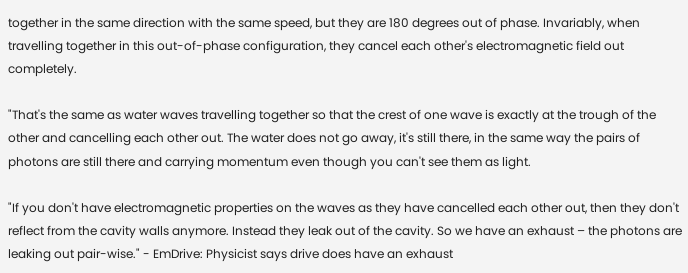together in the same direction with the same speed, but they are 180 degrees out of phase. Invariably, when travelling together in this out-of-phase configuration, they cancel each other's electromagnetic field out completely.

"That's the same as water waves travelling together so that the crest of one wave is exactly at the trough of the other and cancelling each other out. The water does not go away, it's still there, in the same way the pairs of photons are still there and carrying momentum even though you can't see them as light.

"If you don't have electromagnetic properties on the waves as they have cancelled each other out, then they don't reflect from the cavity walls anymore. Instead they leak out of the cavity. So we have an exhaust – the photons are leaking out pair-wise." - EmDrive: Physicist says drive does have an exhaust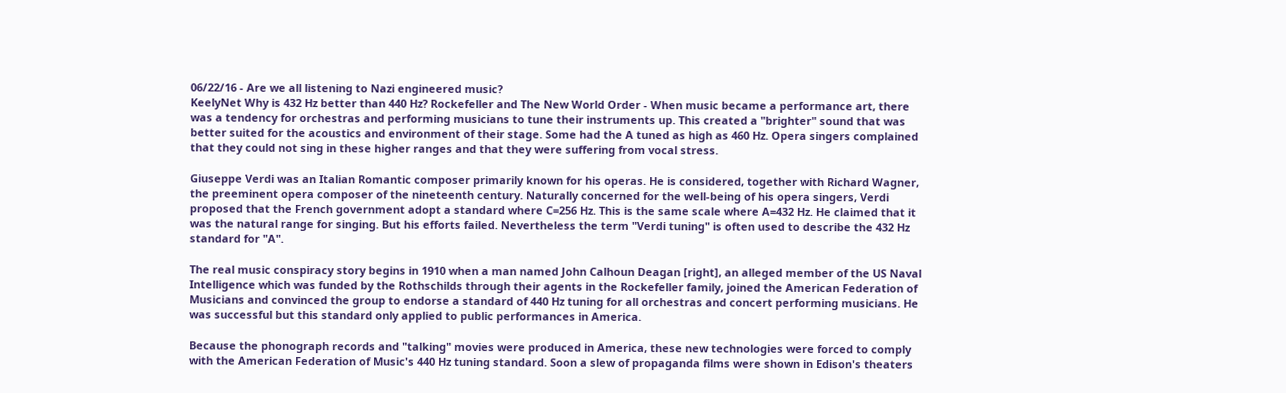06/22/16 - Are we all listening to Nazi engineered music?
KeelyNet Why is 432 Hz better than 440 Hz? Rockefeller and The New World Order - When music became a performance art, there was a tendency for orchestras and performing musicians to tune their instruments up. This created a "brighter" sound that was better suited for the acoustics and environment of their stage. Some had the A tuned as high as 460 Hz. Opera singers complained that they could not sing in these higher ranges and that they were suffering from vocal stress.

Giuseppe Verdi was an Italian Romantic composer primarily known for his operas. He is considered, together with Richard Wagner, the preeminent opera composer of the nineteenth century. Naturally concerned for the well-being of his opera singers, Verdi proposed that the French government adopt a standard where C=256 Hz. This is the same scale where A=432 Hz. He claimed that it was the natural range for singing. But his efforts failed. Nevertheless the term "Verdi tuning" is often used to describe the 432 Hz standard for "A".

The real music conspiracy story begins in 1910 when a man named John Calhoun Deagan [right], an alleged member of the US Naval Intelligence which was funded by the Rothschilds through their agents in the Rockefeller family, joined the American Federation of Musicians and convinced the group to endorse a standard of 440 Hz tuning for all orchestras and concert performing musicians. He was successful but this standard only applied to public performances in America.

Because the phonograph records and "talking" movies were produced in America, these new technologies were forced to comply with the American Federation of Music's 440 Hz tuning standard. Soon a slew of propaganda films were shown in Edison's theaters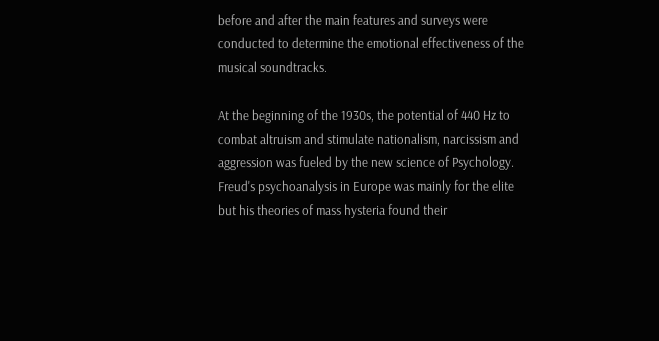before and after the main features and surveys were conducted to determine the emotional effectiveness of the musical soundtracks.

At the beginning of the 1930s, the potential of 440 Hz to combat altruism and stimulate nationalism, narcissism and aggression was fueled by the new science of Psychology. Freud's psychoanalysis in Europe was mainly for the elite but his theories of mass hysteria found their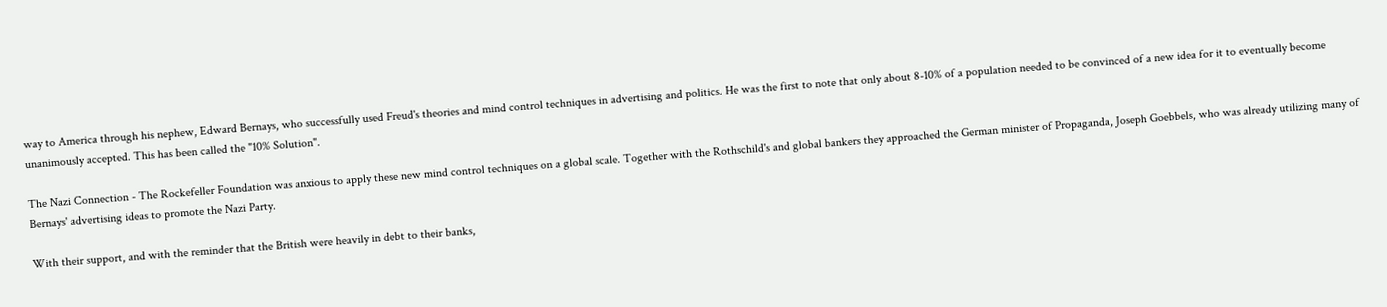way to America through his nephew, Edward Bernays, who successfully used Freud's theories and mind control techniques in advertising and politics. He was the first to note that only about 8-10% of a population needed to be convinced of a new idea for it to eventually become unanimously accepted. This has been called the "10% Solution".

The Nazi Connection - The Rockefeller Foundation was anxious to apply these new mind control techniques on a global scale. Together with the Rothschild's and global bankers they approached the German minister of Propaganda, Joseph Goebbels, who was already utilizing many of Bernays' advertising ideas to promote the Nazi Party.

With their support, and with the reminder that the British were heavily in debt to their banks,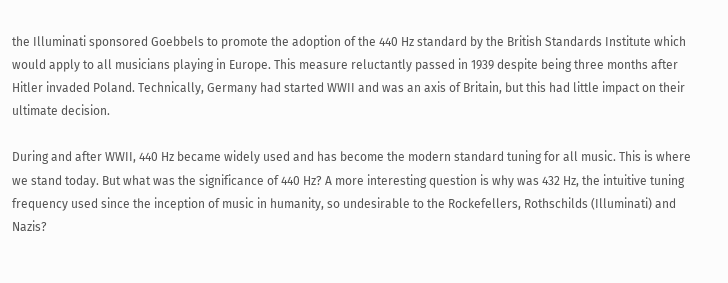the Illuminati sponsored Goebbels to promote the adoption of the 440 Hz standard by the British Standards Institute which would apply to all musicians playing in Europe. This measure reluctantly passed in 1939 despite being three months after Hitler invaded Poland. Technically, Germany had started WWII and was an axis of Britain, but this had little impact on their ultimate decision.

During and after WWII, 440 Hz became widely used and has become the modern standard tuning for all music. This is where we stand today. But what was the significance of 440 Hz? A more interesting question is why was 432 Hz, the intuitive tuning frequency used since the inception of music in humanity, so undesirable to the Rockefellers, Rothschilds (Illuminati) and Nazis?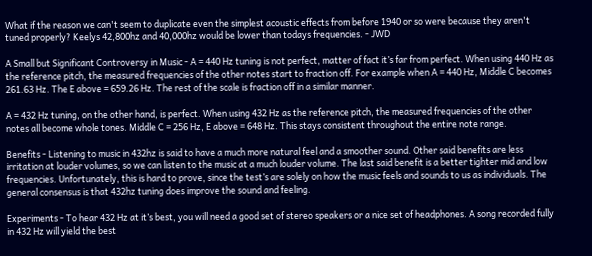What if the reason we can't seem to duplicate even the simplest acoustic effects from before 1940 or so were because they aren't tuned properly? Keelys 42,800hz and 40,000hz would be lower than todays frequencies. - JWD

A Small but Significant Controversy in Music - A = 440 Hz tuning is not perfect, matter of fact it’s far from perfect. When using 440 Hz as the reference pitch, the measured frequencies of the other notes start to fraction off. For example when A = 440 Hz, Middle C becomes 261.63 Hz. The E above = 659.26 Hz. The rest of the scale is fraction off in a similar manner.

A = 432 Hz tuning, on the other hand, is perfect. When using 432 Hz as the reference pitch, the measured frequencies of the other notes all become whole tones. Middle C = 256 Hz, E above = 648 Hz. This stays consistent throughout the entire note range.

Benefits - Listening to music in 432hz is said to have a much more natural feel and a smoother sound. Other said benefits are less irritation at louder volumes, so we can listen to the music at a much louder volume. The last said benefit is a better tighter mid and low frequencies. Unfortunately, this is hard to prove, since the test’s are solely on how the music feels and sounds to us as individuals. The general consensus is that 432hz tuning does improve the sound and feeling.

Experiments - To hear 432 Hz at it’s best, you will need a good set of stereo speakers or a nice set of headphones. A song recorded fully in 432 Hz will yield the best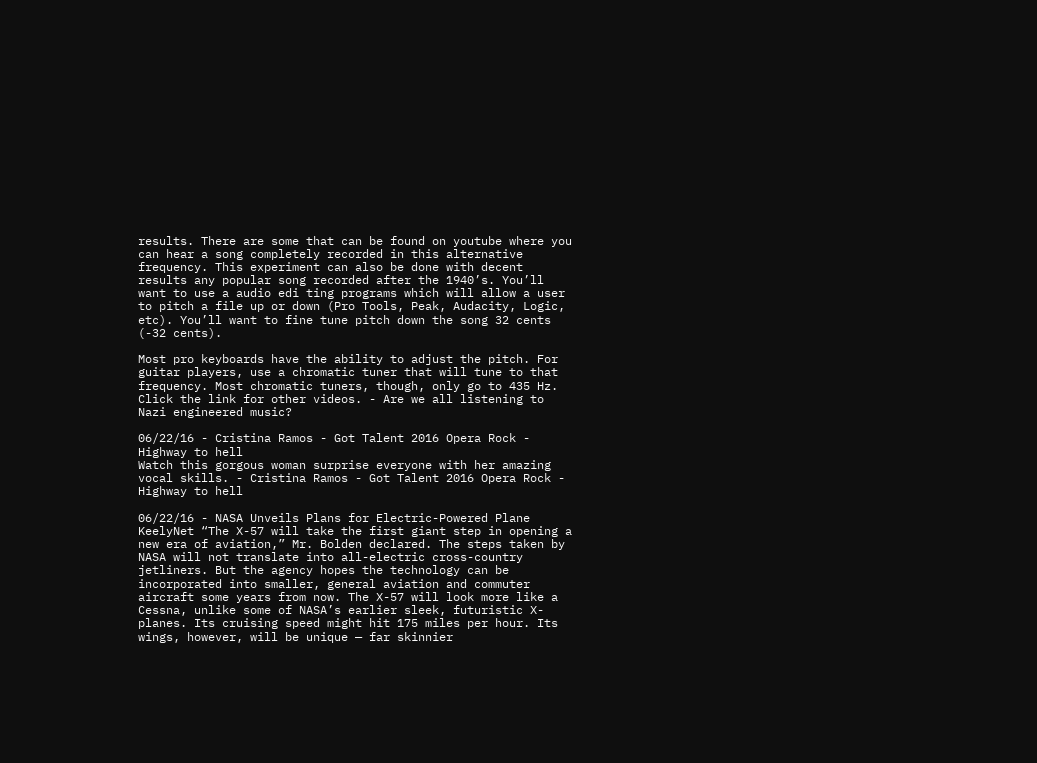results. There are some that can be found on youtube where you can hear a song completely recorded in this alternative frequency. This experiment can also be done with decent results any popular song recorded after the 1940’s. You’ll want to use a audio edi ting programs which will allow a user to pitch a file up or down (Pro Tools, Peak, Audacity, Logic, etc). You’ll want to fine tune pitch down the song 32 cents (-32 cents).

Most pro keyboards have the ability to adjust the pitch. For guitar players, use a chromatic tuner that will tune to that frequency. Most chromatic tuners, though, only go to 435 Hz. Click the link for other videos. - Are we all listening to Nazi engineered music?

06/22/16 - Cristina Ramos - Got Talent 2016 Opera Rock - Highway to hell
Watch this gorgous woman surprise everyone with her amazing vocal skills. - Cristina Ramos - Got Talent 2016 Opera Rock - Highway to hell

06/22/16 - NASA Unveils Plans for Electric-Powered Plane
KeelyNet “The X-57 will take the first giant step in opening a new era of aviation,” Mr. Bolden declared. The steps taken by NASA will not translate into all-electric cross-country jetliners. But the agency hopes the technology can be incorporated into smaller, general aviation and commuter aircraft some years from now. The X-57 will look more like a Cessna, unlike some of NASA’s earlier sleek, futuristic X-planes. Its cruising speed might hit 175 miles per hour. Its wings, however, will be unique — far skinnier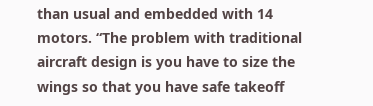than usual and embedded with 14 motors. “The problem with traditional aircraft design is you have to size the wings so that you have safe takeoff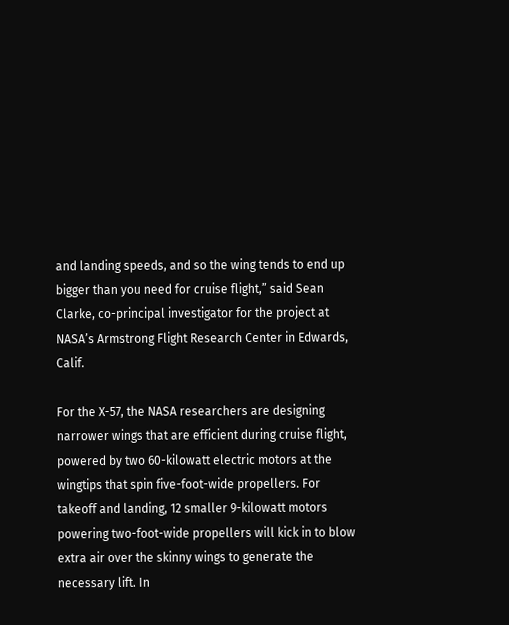and landing speeds, and so the wing tends to end up bigger than you need for cruise flight,” said Sean Clarke, co-principal investigator for the project at NASA’s Armstrong Flight Research Center in Edwards, Calif.

For the X-57, the NASA researchers are designing narrower wings that are efficient during cruise flight, powered by two 60-kilowatt electric motors at the wingtips that spin five-foot-wide propellers. For takeoff and landing, 12 smaller 9-kilowatt motors powering two-foot-wide propellers will kick in to blow extra air over the skinny wings to generate the necessary lift. In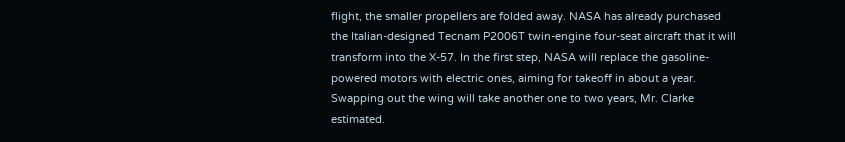flight, the smaller propellers are folded away. NASA has already purchased the Italian-designed Tecnam P2006T twin-engine four-seat aircraft that it will transform into the X-57. In the first step, NASA will replace the gasoline-powered motors with electric ones, aiming for takeoff in about a year. Swapping out the wing will take another one to two years, Mr. Clarke estimated.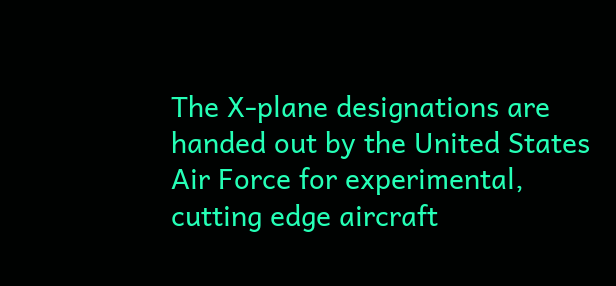The X-plane designations are handed out by the United States Air Force for experimental, cutting edge aircraft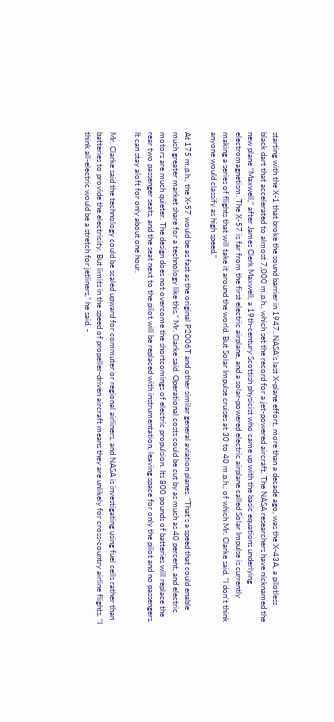starting with the X-1 that broke the sound barrier in 1947. NASA’s last X-plane effort, more than a decade ago, was the X-43A, a pilotless black dart that accelerated to almost 7,000 m.p.h., which set the record for a jet-powered aircraft. The NASA researchers have nicknamed the new plane “Maxwell,” after James Clerk Maxwell, a 19th-century Scottish physicist who came up with the basic equations underlying electromagnetism. The X-57 is far from the first electric airplane, and a solar-powered electric airplane called Solar Impulse is currently making a series of flights that will take it around the world. But Solar Impulse cruises at 30 to 40 m.p.h., of which Mr. Clarke said, “I don’t think anyone would classify as high speed.”

At 175 m.p.h., the X-57 would be as fast as the original P2006T and other similar general aviation planes. “That’s a speed that could enable much greater market share for a technology like this,” Mr. Clarke said. Operational costs could be cut by as much as 40 percent, and electric motors are much quieter. The design does not overcome the shortcomings of electric propulsion. Its 800 pounds of batteries will replace the rear two passenger seats, and the seat next to the pilot will be replaced with instrumentation, leaving space for only the pilot and no passengers. It can stay aloft for only about one hour.

Mr. Clarke said the technology could be scaled upward for commuter or regional airliners, and NASA is investigating using fuel cells rather than batteries to provide the electricity. But limits in the speed of propeller-driven aircraft means they are unlikely for cross-country airline flights. “I think all-electric would be a stretch for jetliners,” he said. -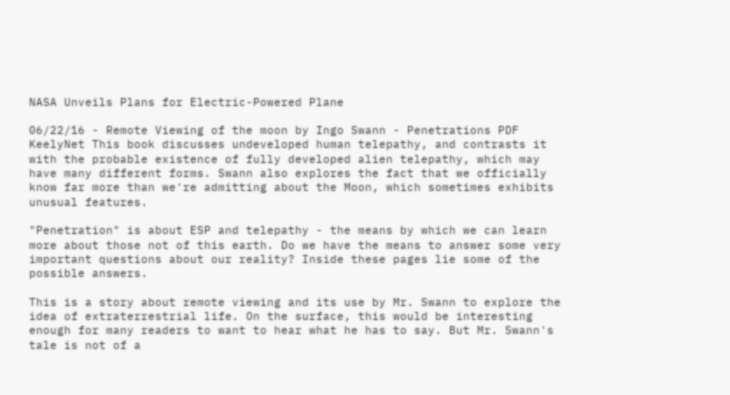NASA Unveils Plans for Electric-Powered Plane

06/22/16 - Remote Viewing of the moon by Ingo Swann - Penetrations PDF
KeelyNet This book discusses undeveloped human telepathy, and contrasts it with the probable existence of fully developed alien telepathy, which may have many different forms. Swann also explores the fact that we officially know far more than we're admitting about the Moon, which sometimes exhibits unusual features.

"Penetration" is about ESP and telepathy - the means by which we can learn more about those not of this earth. Do we have the means to answer some very important questions about our reality? Inside these pages lie some of the possible answers.

This is a story about remote viewing and its use by Mr. Swann to explore the idea of extraterrestrial life. On the surface, this would be interesting enough for many readers to want to hear what he has to say. But Mr. Swann's tale is not of a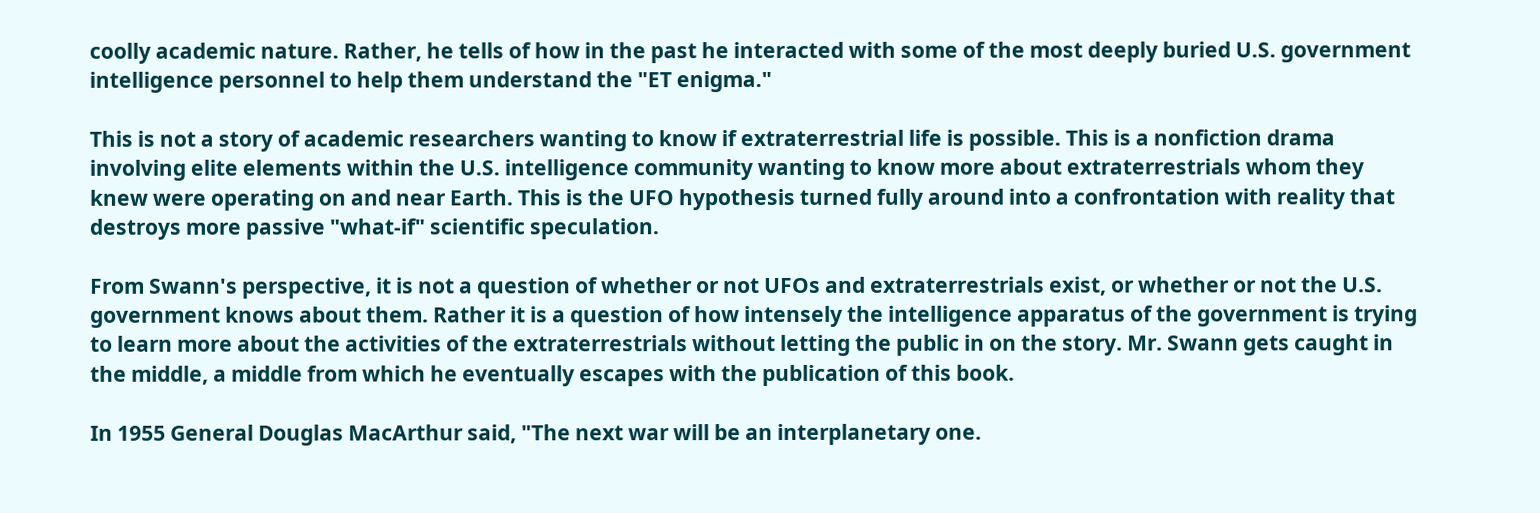coolly academic nature. Rather, he tells of how in the past he interacted with some of the most deeply buried U.S. government intelligence personnel to help them understand the "ET enigma."

This is not a story of academic researchers wanting to know if extraterrestrial life is possible. This is a nonfiction drama involving elite elements within the U.S. intelligence community wanting to know more about extraterrestrials whom they knew were operating on and near Earth. This is the UFO hypothesis turned fully around into a confrontation with reality that destroys more passive "what-if" scientific speculation.

From Swann's perspective, it is not a question of whether or not UFOs and extraterrestrials exist, or whether or not the U.S. government knows about them. Rather it is a question of how intensely the intelligence apparatus of the government is trying to learn more about the activities of the extraterrestrials without letting the public in on the story. Mr. Swann gets caught in the middle, a middle from which he eventually escapes with the publication of this book.

In 1955 General Douglas MacArthur said, "The next war will be an interplanetary one.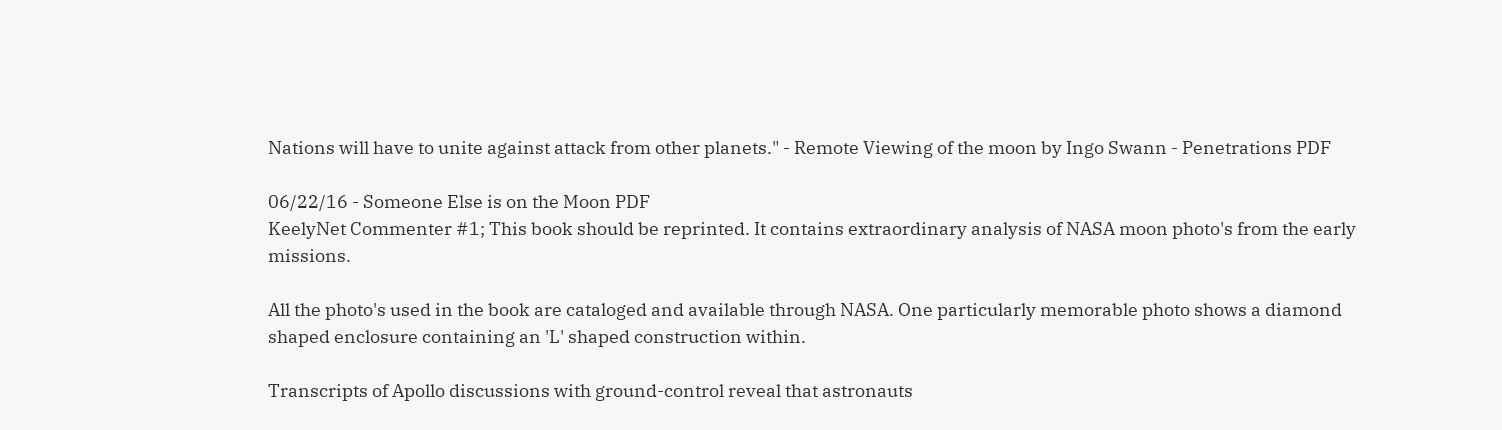Nations will have to unite against attack from other planets." - Remote Viewing of the moon by Ingo Swann - Penetrations PDF

06/22/16 - Someone Else is on the Moon PDF
KeelyNet Commenter #1; This book should be reprinted. It contains extraordinary analysis of NASA moon photo's from the early missions.

All the photo's used in the book are cataloged and available through NASA. One particularly memorable photo shows a diamond shaped enclosure containing an 'L' shaped construction within.

Transcripts of Apollo discussions with ground-control reveal that astronauts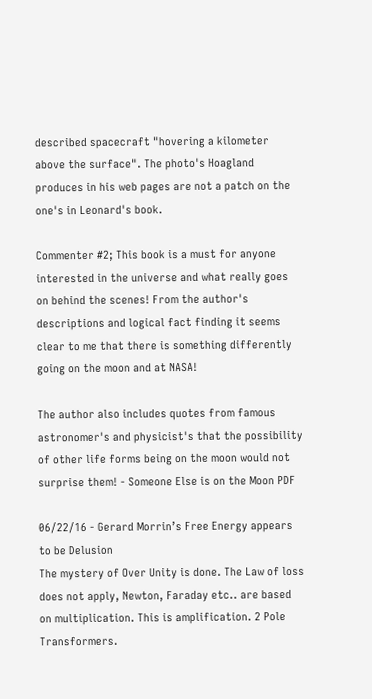described spacecraft "hovering a kilometer above the surface". The photo's Hoagland produces in his web pages are not a patch on the one's in Leonard's book.

Commenter #2; This book is a must for anyone interested in the universe and what really goes on behind the scenes! From the author's descriptions and logical fact finding it seems clear to me that there is something differently going on the moon and at NASA!

The author also includes quotes from famous astronomer's and physicist's that the possibility of other life forms being on the moon would not surprise them! - Someone Else is on the Moon PDF

06/22/16 - Gerard Morrin’s Free Energy appears to be Delusion
The mystery of Over Unity is done. The Law of loss does not apply, Newton, Faraday etc.. are based on multiplication. This is amplification. 2 Pole Transformers.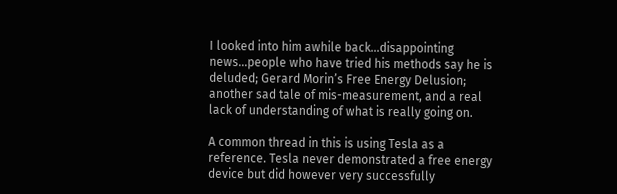I looked into him awhile back...disappointing news...people who have tried his methods say he is deluded; Gerard Morin’s Free Energy Delusion; another sad tale of mis-measurement, and a real lack of understanding of what is really going on.

A common thread in this is using Tesla as a reference. Tesla never demonstrated a free energy device but did however very successfully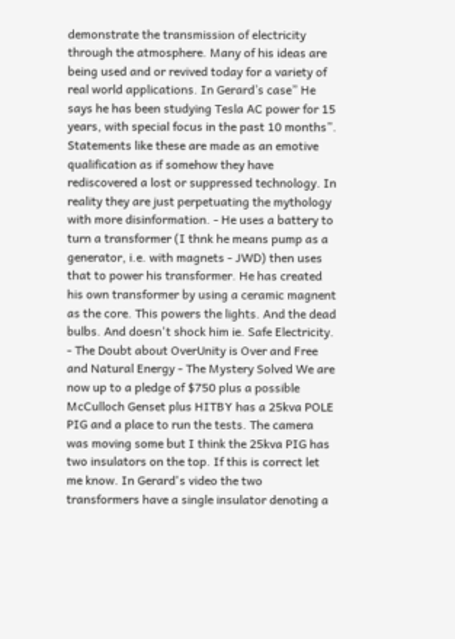demonstrate the transmission of electricity through the atmosphere. Many of his ideas are being used and or revived today for a variety of real world applications. In Gerard’s case” He says he has been studying Tesla AC power for 15 years, with special focus in the past 10 months”. Statements like these are made as an emotive qualification as if somehow they have rediscovered a lost or suppressed technology. In reality they are just perpetuating the mythology with more disinformation. - He uses a battery to turn a transformer (I thnk he means pump as a generator, i.e. with magnets - JWD) then uses that to power his transformer. He has created his own transformer by using a ceramic magnent as the core. This powers the lights. And the dead bulbs. And doesn't shock him ie. Safe Electricity. - The Doubt about OverUnity is Over and Free and Natural Energy - The Mystery Solved We are now up to a pledge of $750 plus a possible McCulloch Genset plus HITBY has a 25kva POLE PIG and a place to run the tests. The camera was moving some but I think the 25kva PIG has two insulators on the top. If this is correct let me know. In Gerard's video the two transformers have a single insulator denoting a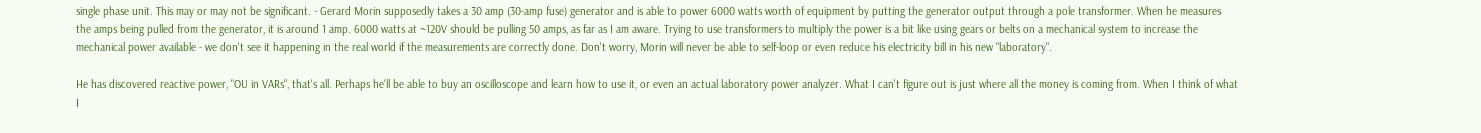single phase unit. This may or may not be significant. - Gerard Morin supposedly takes a 30 amp (30-amp fuse) generator and is able to power 6000 watts worth of equipment by putting the generator output through a pole transformer. When he measures the amps being pulled from the generator, it is around 1 amp. 6000 watts at ~120V should be pulling 50 amps, as far as I am aware. Trying to use transformers to multiply the power is a bit like using gears or belts on a mechanical system to increase the mechanical power available - we don't see it happening in the real world if the measurements are correctly done. Don't worry, Morin will never be able to self-loop or even reduce his electricity bill in his new "laboratory".

He has discovered reactive power, "OU in VARs", that's all. Perhaps he'll be able to buy an oscilloscope and learn how to use it, or even an actual laboratory power analyzer. What I can't figure out is just where all the money is coming from. When I think of what I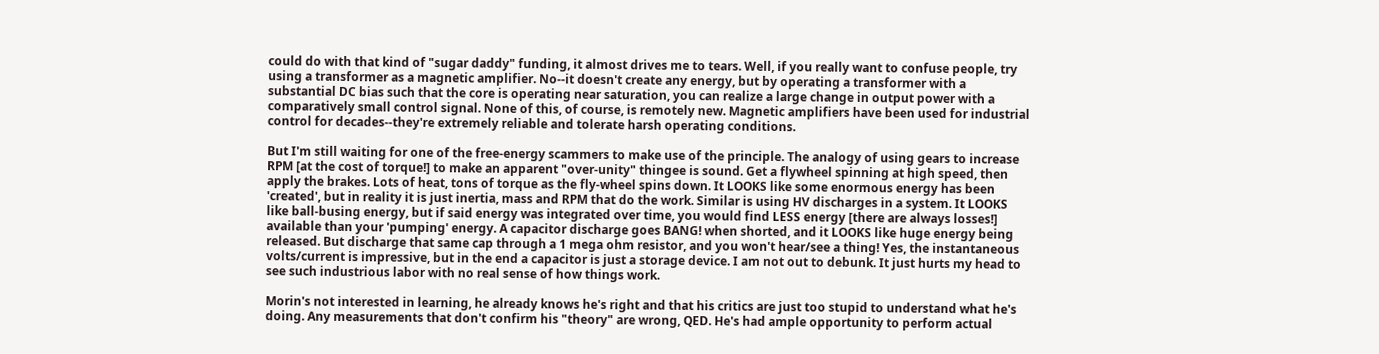could do with that kind of "sugar daddy" funding, it almost drives me to tears. Well, if you really want to confuse people, try using a transformer as a magnetic amplifier. No--it doesn't create any energy, but by operating a transformer with a substantial DC bias such that the core is operating near saturation, you can realize a large change in output power with a comparatively small control signal. None of this, of course, is remotely new. Magnetic amplifiers have been used for industrial control for decades--they're extremely reliable and tolerate harsh operating conditions.

But I'm still waiting for one of the free-energy scammers to make use of the principle. The analogy of using gears to increase RPM [at the cost of torque!] to make an apparent "over-unity" thingee is sound. Get a flywheel spinning at high speed, then apply the brakes. Lots of heat, tons of torque as the fly-wheel spins down. It LOOKS like some enormous energy has been 'created', but in reality it is just inertia, mass and RPM that do the work. Similar is using HV discharges in a system. It LOOKS like ball-busing energy, but if said energy was integrated over time, you would find LESS energy [there are always losses!] available than your 'pumping' energy. A capacitor discharge goes BANG! when shorted, and it LOOKS like huge energy being released. But discharge that same cap through a 1 mega ohm resistor, and you won't hear/see a thing! Yes, the instantaneous volts/current is impressive, but in the end a capacitor is just a storage device. I am not out to debunk. It just hurts my head to see such industrious labor with no real sense of how things work.

Morin's not interested in learning, he already knows he's right and that his critics are just too stupid to understand what he's doing. Any measurements that don't confirm his "theory" are wrong, QED. He's had ample opportunity to perform actual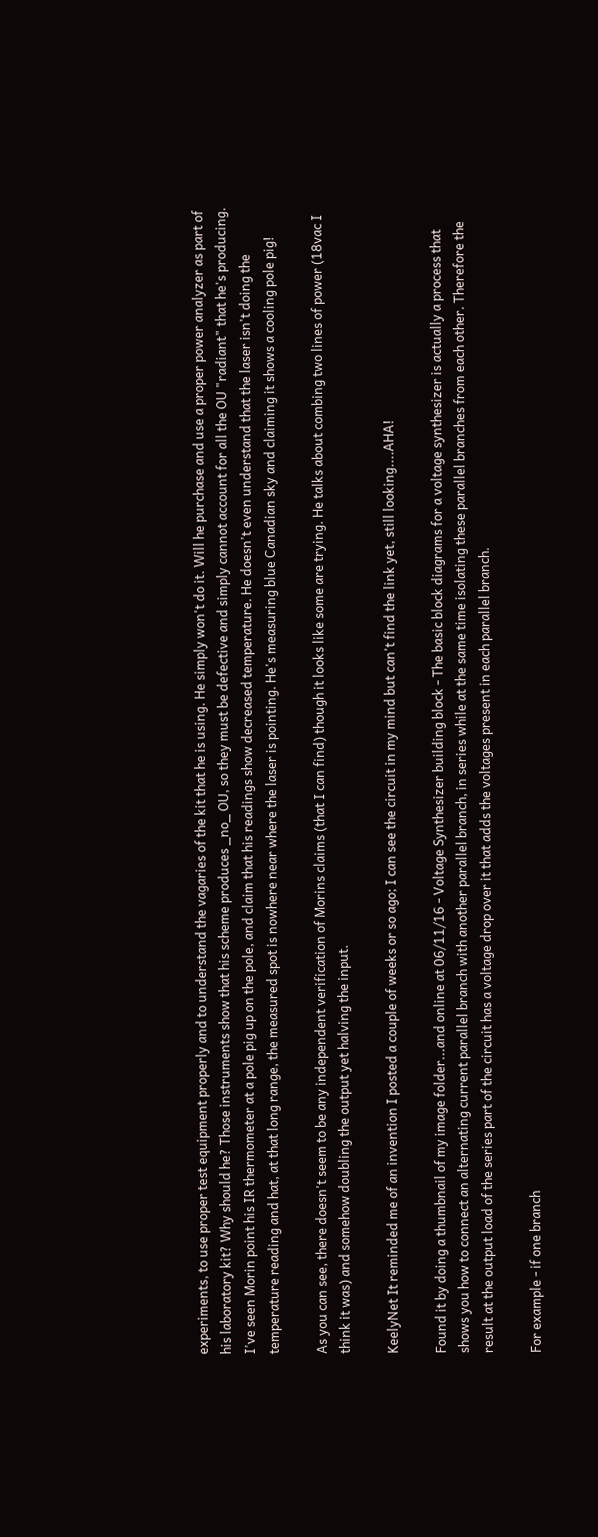experiments, to use proper test equipment properly and to understand the vagaries of the kit that he is using. He simply won't do it. Will he purchase and use a proper power analyzer as part of his laboratory kit? Why should he? Those instruments show that his scheme produces _no_ OU, so they must be defective and simply cannot account for all the OU "radiant" that he's producing. I've seen Morin point his IR thermometer at a pole pig up on the pole, and claim that his readings show decreased temperature. He doesn't even understand that the laser isn't doing the temperature reading and hat, at that long range, the measured spot is nowhere near where the laser is pointing. He's measuring blue Canadian sky and claiming it shows a cooling pole pig!

As you can see, there doesn't seem to be any independent verification of Morins claims (that I can find) though it looks like some are trying. He talks about combing two lines of power (18vac I think it was) and somehow doubling the output yet halving the input.

KeelyNet It reminded me of an invention I posted a couple of weeks or so ago; I can see the circuit in my mind but can't find the link yet, still looking....AHA!

Found it by doing a thumbnail of my image folder...and online at 06/11/16 - Voltage Synthesizer building block - The basic block diagrams for a voltage synthesizer is actually a process that shows you how to connect an alternating current parallel branch with another parallel branch, in series while at the same time isolating these parallel branches from each other. Therefore the result at the output load of the series part of the circuit has a voltage drop over it that adds the voltages present in each parallel branch.

For example - if one branch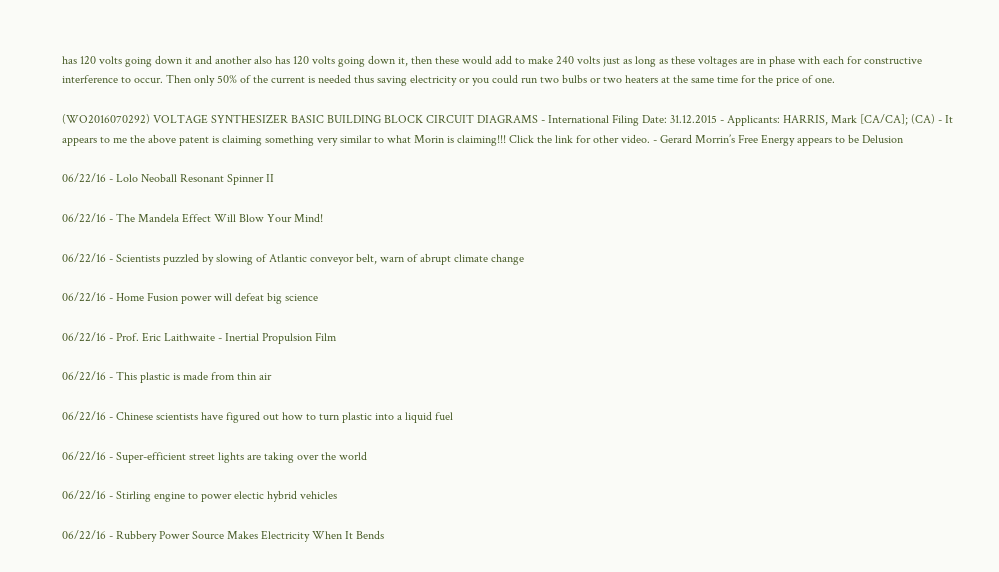has 120 volts going down it and another also has 120 volts going down it, then these would add to make 240 volts just as long as these voltages are in phase with each for constructive interference to occur. Then only 50% of the current is needed thus saving electricity or you could run two bulbs or two heaters at the same time for the price of one.

(WO2016070292) VOLTAGE SYNTHESIZER BASIC BUILDING BLOCK CIRCUIT DIAGRAMS - International Filing Date: 31.12.2015 - Applicants: HARRIS, Mark [CA/CA]; (CA) - It appears to me the above patent is claiming something very similar to what Morin is claiming!!! Click the link for other video. - Gerard Morrin’s Free Energy appears to be Delusion

06/22/16 - Lolo Neoball Resonant Spinner II

06/22/16 - The Mandela Effect Will Blow Your Mind!

06/22/16 - Scientists puzzled by slowing of Atlantic conveyor belt, warn of abrupt climate change

06/22/16 - Home Fusion power will defeat big science

06/22/16 - Prof. Eric Laithwaite - Inertial Propulsion Film

06/22/16 - This plastic is made from thin air

06/22/16 - Chinese scientists have figured out how to turn plastic into a liquid fuel

06/22/16 - Super-efficient street lights are taking over the world

06/22/16 - Stirling engine to power electic hybrid vehicles

06/22/16 - Rubbery Power Source Makes Electricity When It Bends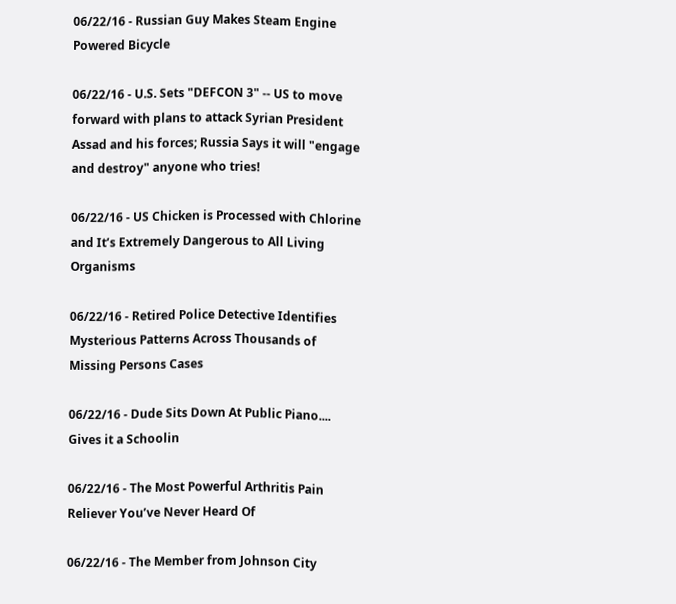06/22/16 - Russian Guy Makes Steam Engine Powered Bicycle

06/22/16 - U.S. Sets "DEFCON 3" -- US to move forward with plans to attack Syrian President Assad and his forces; Russia Says it will "engage and destroy" anyone who tries!

06/22/16 - US Chicken is Processed with Chlorine and It’s Extremely Dangerous to All Living Organisms

06/22/16 - Retired Police Detective Identifies Mysterious Patterns Across Thousands of Missing Persons Cases

06/22/16 - Dude Sits Down At Public Piano.... Gives it a Schoolin

06/22/16 - The Most Powerful Arthritis Pain Reliever You’ve Never Heard Of

06/22/16 - The Member from Johnson City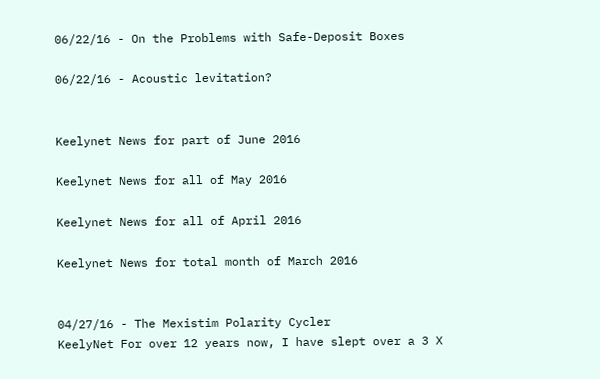06/22/16 - On the Problems with Safe-Deposit Boxes

06/22/16 - Acoustic levitation?


Keelynet News for part of June 2016

Keelynet News for all of May 2016

Keelynet News for all of April 2016

Keelynet News for total month of March 2016


04/27/16 - The Mexistim Polarity Cycler
KeelyNet For over 12 years now, I have slept over a 3 X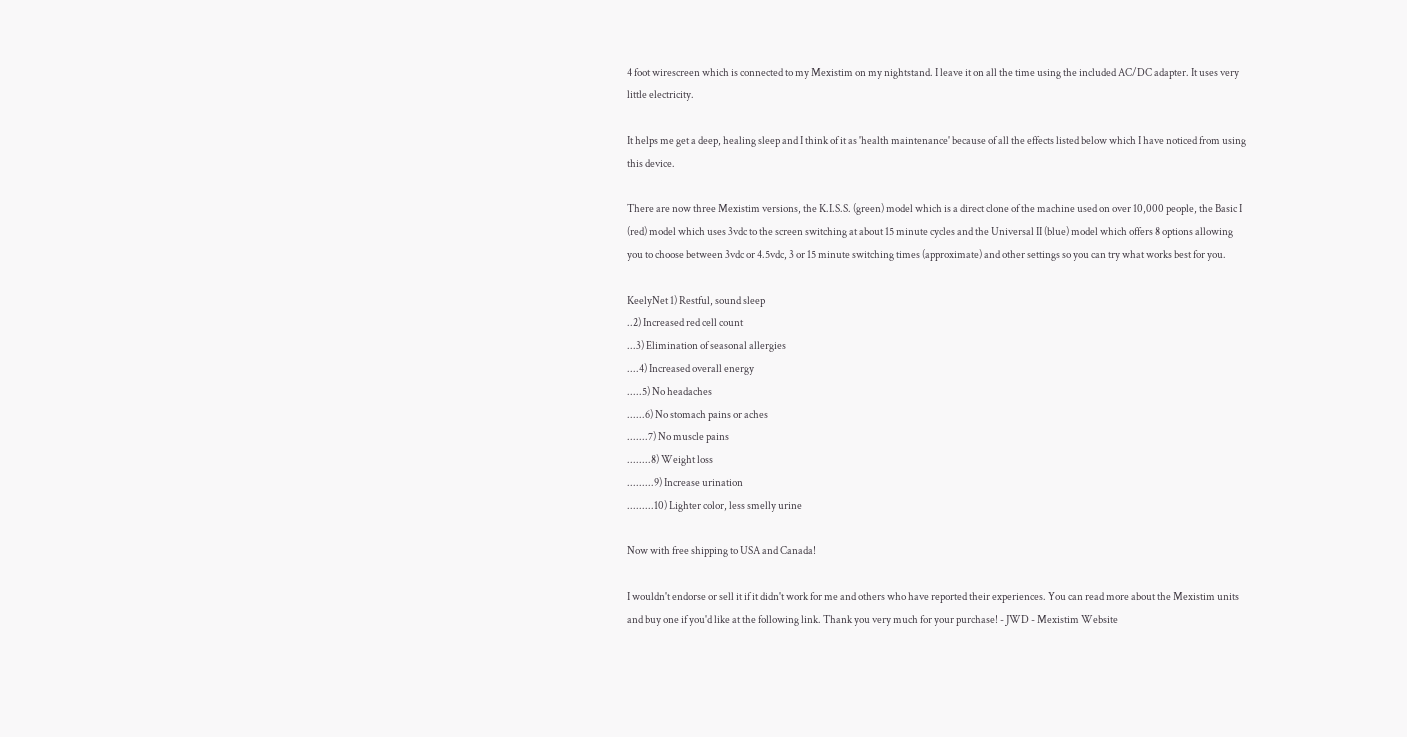4 foot wirescreen which is connected to my Mexistim on my nightstand. I leave it on all the time using the included AC/DC adapter. It uses very little electricity.

It helps me get a deep, healing sleep and I think of it as 'health maintenance' because of all the effects listed below which I have noticed from using this device.

There are now three Mexistim versions, the K.I.S.S. (green) model which is a direct clone of the machine used on over 10,000 people, the Basic I (red) model which uses 3vdc to the screen switching at about 15 minute cycles and the Universal II (blue) model which offers 8 options allowing you to choose between 3vdc or 4.5vdc, 3 or 15 minute switching times (approximate) and other settings so you can try what works best for you.

KeelyNet 1) Restful, sound sleep
..2) Increased red cell count
...3) Elimination of seasonal allergies
....4) Increased overall energy
.....5) No headaches
......6) No stomach pains or aches
.......7) No muscle pains
........8) Weight loss
.........9) Increase urination
.........10) Lighter color, less smelly urine

Now with free shipping to USA and Canada!

I wouldn't endorse or sell it if it didn't work for me and others who have reported their experiences. You can read more about the Mexistim units and buy one if you'd like at the following link. Thank you very much for your purchase! - JWD - Mexistim Website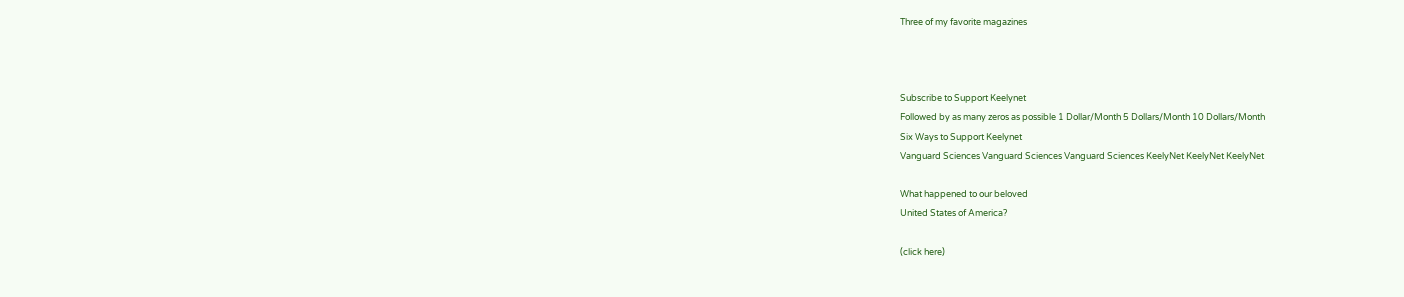Three of my favorite magazines



Subscribe to Support Keelynet
Followed by as many zeros as possible 1 Dollar/Month 5 Dollars/Month 10 Dollars/Month
Six Ways to Support Keelynet
Vanguard Sciences Vanguard Sciences Vanguard Sciences KeelyNet KeelyNet KeelyNet

What happened to our beloved
United States of America?

(click here)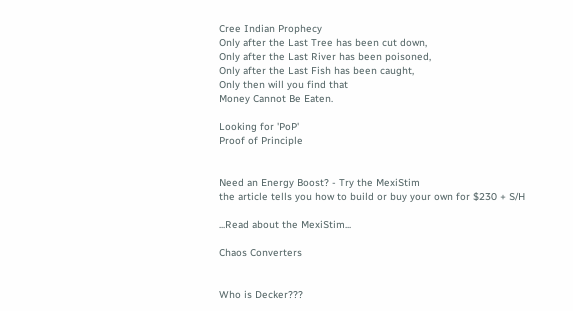Cree Indian Prophecy
Only after the Last Tree has been cut down,
Only after the Last River has been poisoned,
Only after the Last Fish has been caught,
Only then will you find that
Money Cannot Be Eaten.

Looking for 'PoP'
Proof of Principle


Need an Energy Boost? - Try the MexiStim
the article tells you how to build or buy your own for $230 + S/H

...Read about the MexiStim...

Chaos Converters


Who is Decker???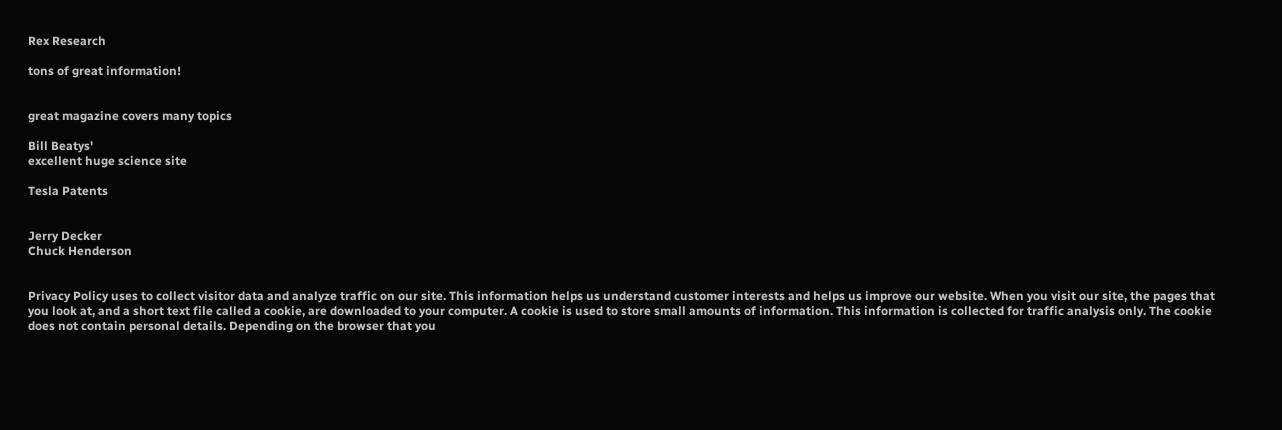Rex Research

tons of great information!


great magazine covers many topics

Bill Beatys'
excellent huge science site

Tesla Patents


Jerry Decker
Chuck Henderson


Privacy Policy uses to collect visitor data and analyze traffic on our site. This information helps us understand customer interests and helps us improve our website. When you visit our site, the pages that you look at, and a short text file called a cookie, are downloaded to your computer. A cookie is used to store small amounts of information. This information is collected for traffic analysis only. The cookie does not contain personal details. Depending on the browser that you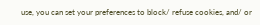use, you can set your preferences to block/ refuse cookies, and/ or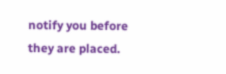notify you before they are placed.